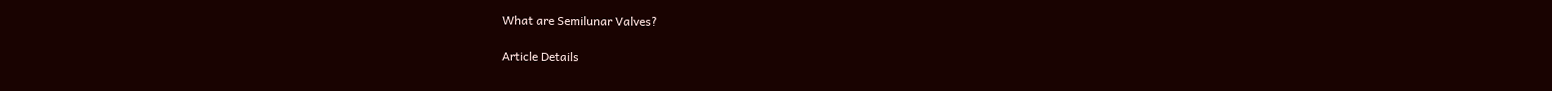What are Semilunar Valves?

Article Details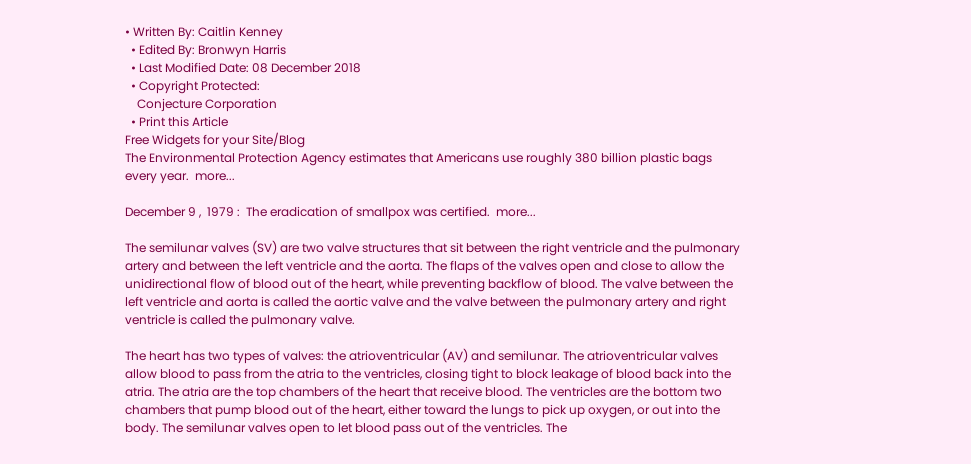• Written By: Caitlin Kenney
  • Edited By: Bronwyn Harris
  • Last Modified Date: 08 December 2018
  • Copyright Protected:
    Conjecture Corporation
  • Print this Article
Free Widgets for your Site/Blog
The Environmental Protection Agency estimates that Americans use roughly 380 billion plastic bags every year.  more...

December 9 ,  1979 :  The eradication of smallpox was certified.  more...

The semilunar valves (SV) are two valve structures that sit between the right ventricle and the pulmonary artery and between the left ventricle and the aorta. The flaps of the valves open and close to allow the unidirectional flow of blood out of the heart, while preventing backflow of blood. The valve between the left ventricle and aorta is called the aortic valve and the valve between the pulmonary artery and right ventricle is called the pulmonary valve.

The heart has two types of valves: the atrioventricular (AV) and semilunar. The atrioventricular valves allow blood to pass from the atria to the ventricles, closing tight to block leakage of blood back into the atria. The atria are the top chambers of the heart that receive blood. The ventricles are the bottom two chambers that pump blood out of the heart, either toward the lungs to pick up oxygen, or out into the body. The semilunar valves open to let blood pass out of the ventricles. The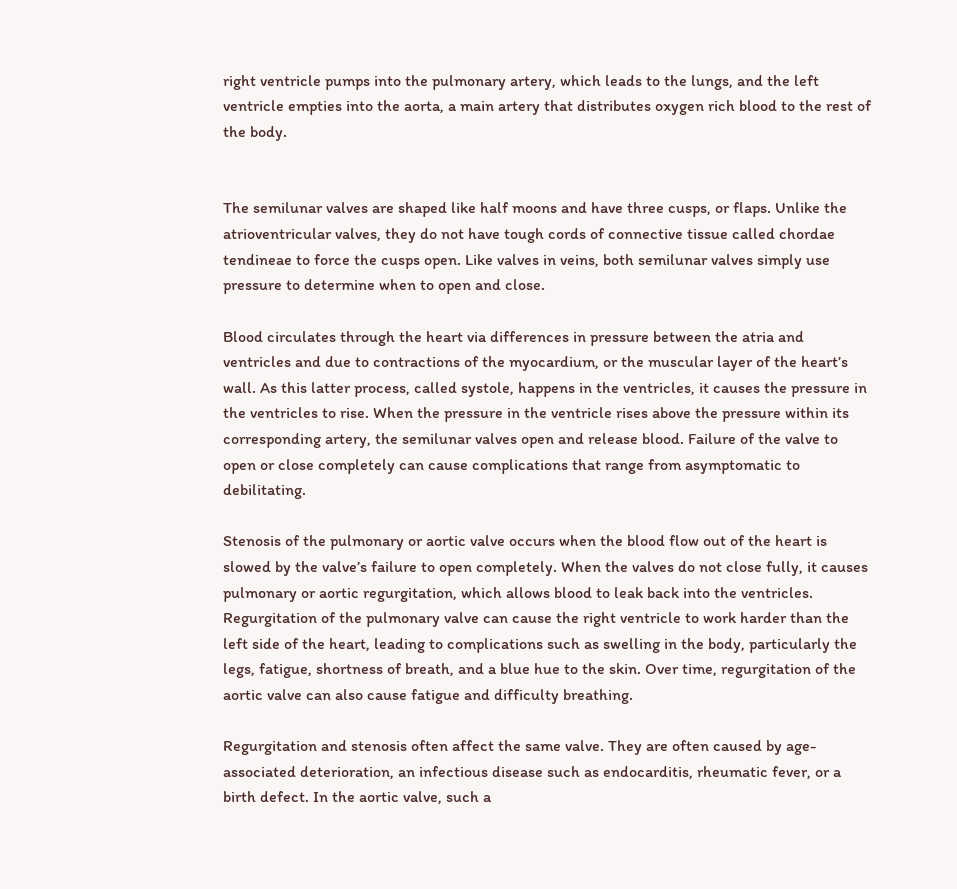right ventricle pumps into the pulmonary artery, which leads to the lungs, and the left ventricle empties into the aorta, a main artery that distributes oxygen rich blood to the rest of the body.


The semilunar valves are shaped like half moons and have three cusps, or flaps. Unlike the atrioventricular valves, they do not have tough cords of connective tissue called chordae tendineae to force the cusps open. Like valves in veins, both semilunar valves simply use pressure to determine when to open and close.

Blood circulates through the heart via differences in pressure between the atria and ventricles and due to contractions of the myocardium, or the muscular layer of the heart’s wall. As this latter process, called systole, happens in the ventricles, it causes the pressure in the ventricles to rise. When the pressure in the ventricle rises above the pressure within its corresponding artery, the semilunar valves open and release blood. Failure of the valve to open or close completely can cause complications that range from asymptomatic to debilitating.

Stenosis of the pulmonary or aortic valve occurs when the blood flow out of the heart is slowed by the valve’s failure to open completely. When the valves do not close fully, it causes pulmonary or aortic regurgitation, which allows blood to leak back into the ventricles. Regurgitation of the pulmonary valve can cause the right ventricle to work harder than the left side of the heart, leading to complications such as swelling in the body, particularly the legs, fatigue, shortness of breath, and a blue hue to the skin. Over time, regurgitation of the aortic valve can also cause fatigue and difficulty breathing.

Regurgitation and stenosis often affect the same valve. They are often caused by age-associated deterioration, an infectious disease such as endocarditis, rheumatic fever, or a birth defect. In the aortic valve, such a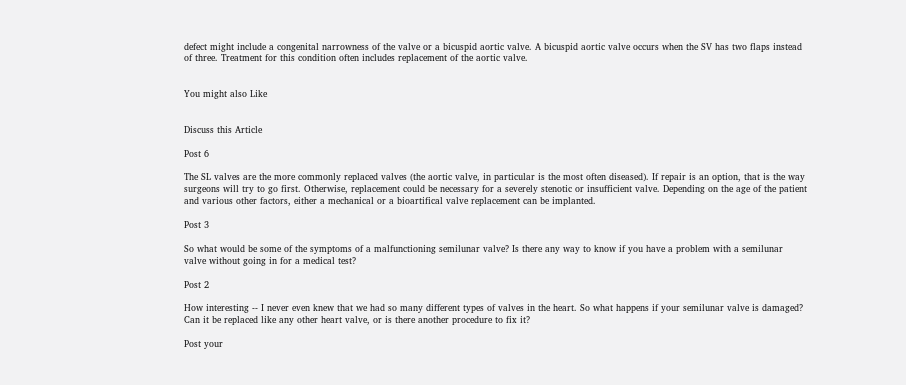defect might include a congenital narrowness of the valve or a bicuspid aortic valve. A bicuspid aortic valve occurs when the SV has two flaps instead of three. Treatment for this condition often includes replacement of the aortic valve.


You might also Like


Discuss this Article

Post 6

The SL valves are the more commonly replaced valves (the aortic valve, in particular is the most often diseased). If repair is an option, that is the way surgeons will try to go first. Otherwise, replacement could be necessary for a severely stenotic or insufficient valve. Depending on the age of the patient and various other factors, either a mechanical or a bioartifical valve replacement can be implanted.

Post 3

So what would be some of the symptoms of a malfunctioning semilunar valve? Is there any way to know if you have a problem with a semilunar valve without going in for a medical test?

Post 2

How interesting -- I never even knew that we had so many different types of valves in the heart. So what happens if your semilunar valve is damaged? Can it be replaced like any other heart valve, or is there another procedure to fix it?

Post your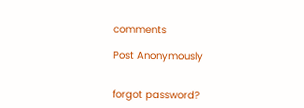comments

Post Anonymously


forgot password?